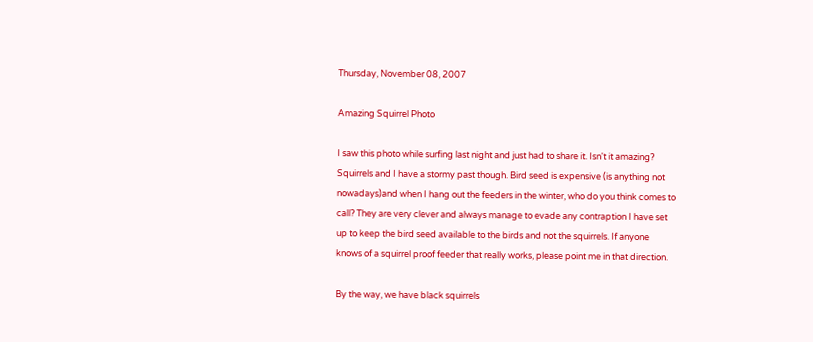Thursday, November 08, 2007

Amazing Squirrel Photo

I saw this photo while surfing last night and just had to share it. Isn't it amazing? Squirrels and I have a stormy past though. Bird seed is expensive (is anything not nowadays)and when I hang out the feeders in the winter, who do you think comes to call? They are very clever and always manage to evade any contraption I have set up to keep the bird seed available to the birds and not the squirrels. If anyone knows of a squirrel proof feeder that really works, please point me in that direction.

By the way, we have black squirrels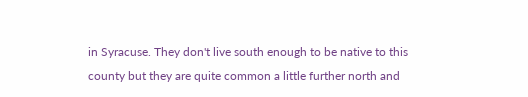in Syracuse. They don't live south enough to be native to this county but they are quite common a little further north and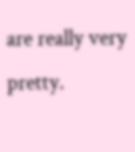are really very pretty.